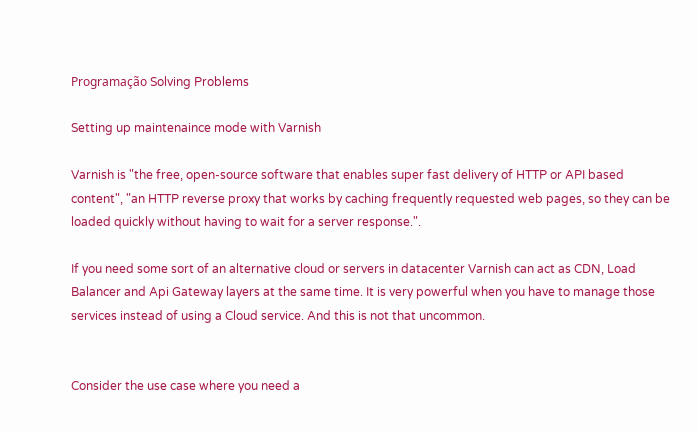Programação Solving Problems

Setting up maintenaince mode with Varnish

Varnish is "the free, open-source software that enables super fast delivery of HTTP or API based content", "an HTTP reverse proxy that works by caching frequently requested web pages, so they can be loaded quickly without having to wait for a server response.".

If you need some sort of an alternative cloud or servers in datacenter Varnish can act as CDN, Load Balancer and Api Gateway layers at the same time. It is very powerful when you have to manage those services instead of using a Cloud service. And this is not that uncommon.


Consider the use case where you need a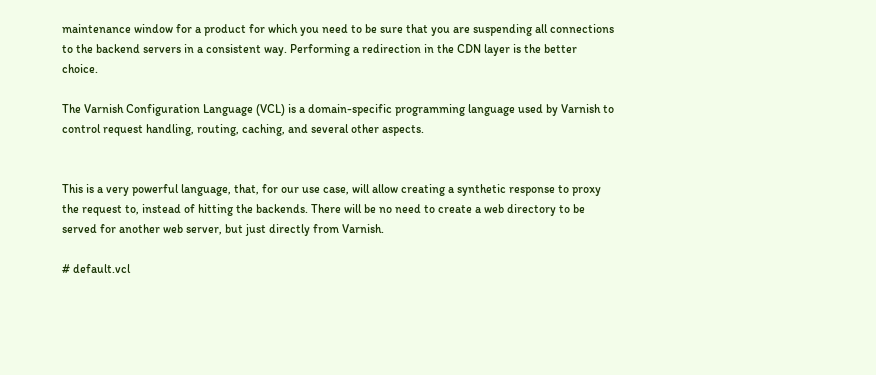maintenance window for a product for which you need to be sure that you are suspending all connections to the backend servers in a consistent way. Performing a redirection in the CDN layer is the better choice.

The Varnish Configuration Language (VCL) is a domain-specific programming language used by Varnish to control request handling, routing, caching, and several other aspects.


This is a very powerful language, that, for our use case, will allow creating a synthetic response to proxy the request to, instead of hitting the backends. There will be no need to create a web directory to be served for another web server, but just directly from Varnish.

# default.vcl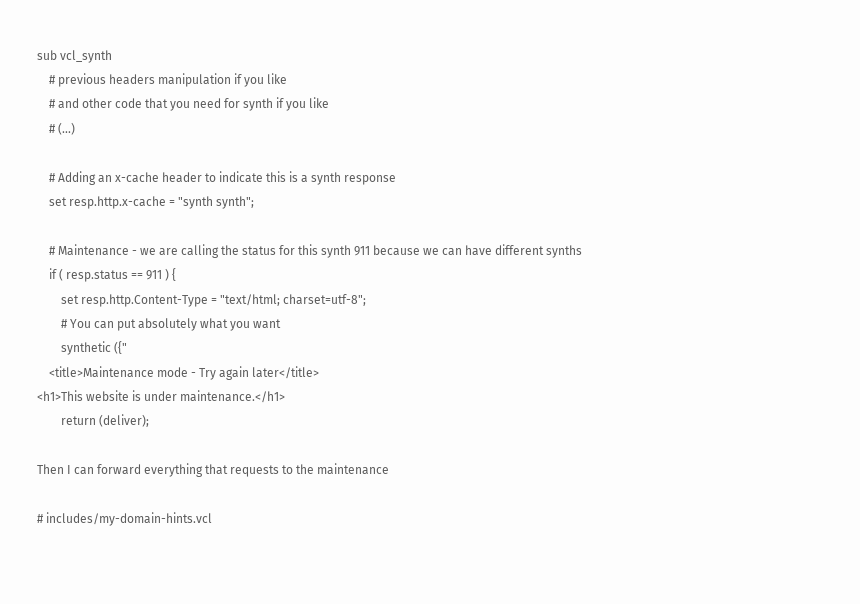sub vcl_synth
    # previous headers manipulation if you like
    # and other code that you need for synth if you like
    # (...)

    # Adding an x-cache header to indicate this is a synth response
    set resp.http.x-cache = "synth synth";

    # Maintenance - we are calling the status for this synth 911 because we can have different synths
    if ( resp.status == 911 ) {
        set resp.http.Content-Type = "text/html; charset=utf-8";
        # You can put absolutely what you want
        synthetic ({"
    <title>Maintenance mode - Try again later</title>
<h1>This website is under maintenance.</h1>
        return (deliver);

Then I can forward everything that requests to the maintenance

# includes/my-domain-hints.vcl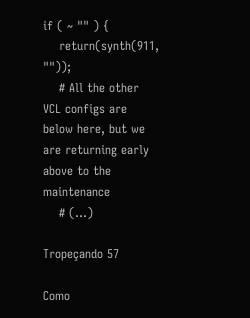if ( ~ "" ) {
    return(synth(911, ""));
    # All the other VCL configs are below here, but we are returning early above to the maintenance
    # (...)

Tropeçando 57

Como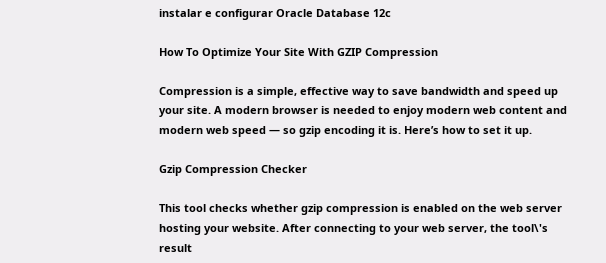instalar e configurar Oracle Database 12c

How To Optimize Your Site With GZIP Compression

Compression is a simple, effective way to save bandwidth and speed up your site. A modern browser is needed to enjoy modern web content and modern web speed — so gzip encoding it is. Here’s how to set it up.

Gzip Compression Checker

This tool checks whether gzip compression is enabled on the web server hosting your website. After connecting to your web server, the tool\'s result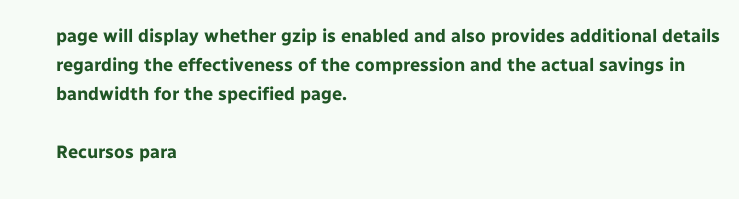page will display whether gzip is enabled and also provides additional details regarding the effectiveness of the compression and the actual savings in bandwidth for the specified page.

Recursos para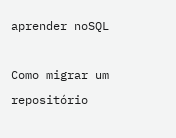aprender noSQL

Como migrar um repositório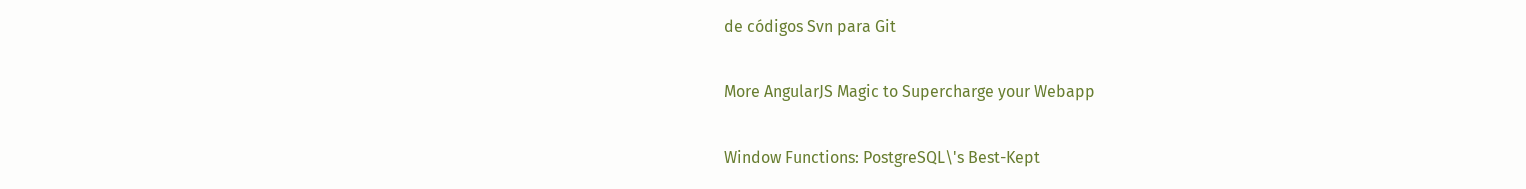de códigos Svn para Git

More AngularJS Magic to Supercharge your Webapp

Window Functions: PostgreSQL\'s Best-Kept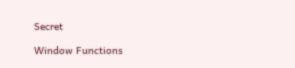Secret

Window Functions